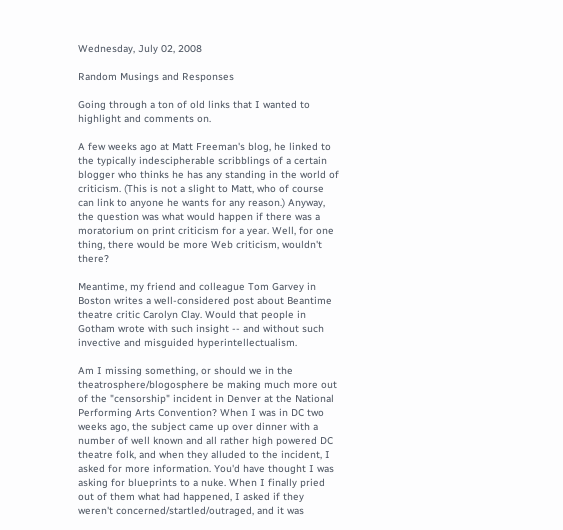Wednesday, July 02, 2008

Random Musings and Responses

Going through a ton of old links that I wanted to highlight and comments on.

A few weeks ago at Matt Freeman's blog, he linked to the typically indescipherable scribblings of a certain blogger who thinks he has any standing in the world of criticism. (This is not a slight to Matt, who of course can link to anyone he wants for any reason.) Anyway, the question was what would happen if there was a moratorium on print criticism for a year. Well, for one thing, there would be more Web criticism, wouldn't there?

Meantime, my friend and colleague Tom Garvey in Boston writes a well-considered post about Beantime theatre critic Carolyn Clay. Would that people in Gotham wrote with such insight -- and without such invective and misguided hyperintellectualism.

Am I missing something, or should we in the theatrosphere/blogosphere be making much more out of the "censorship" incident in Denver at the National Performing Arts Convention? When I was in DC two weeks ago, the subject came up over dinner with a number of well known and all rather high powered DC theatre folk, and when they alluded to the incident, I asked for more information. You'd have thought I was asking for blueprints to a nuke. When I finally pried out of them what had happened, I asked if they weren't concerned/startled/outraged, and it was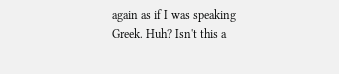again as if I was speaking Greek. Huh? Isn't this a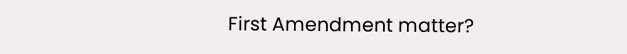First Amendment matter?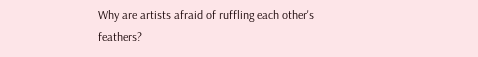Why are artists afraid of ruffling each other's feathers?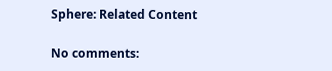Sphere: Related Content

No comments: